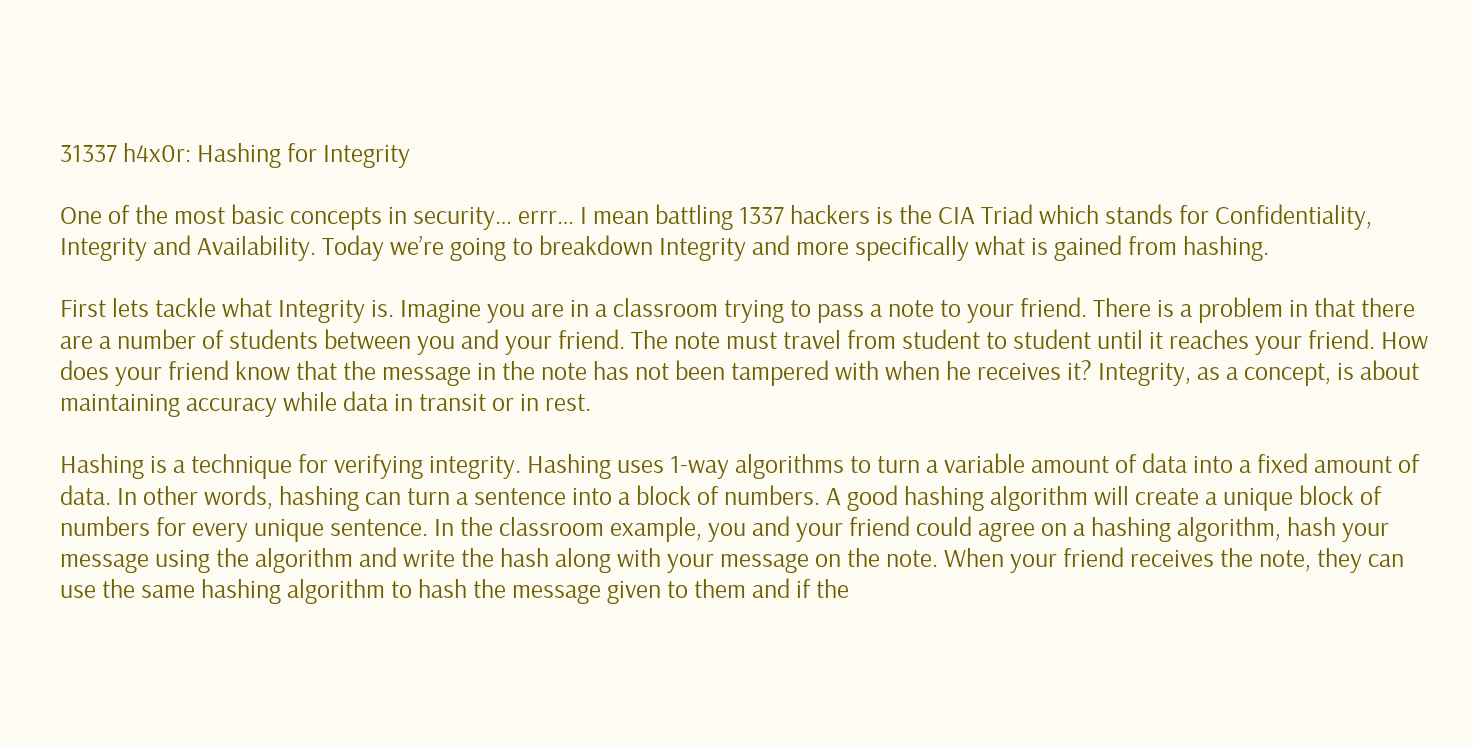31337 h4x0r: Hashing for Integrity

One of the most basic concepts in security… errr… I mean battling 1337 hackers is the CIA Triad which stands for Confidentiality, Integrity and Availability. Today we’re going to breakdown Integrity and more specifically what is gained from hashing.

First lets tackle what Integrity is. Imagine you are in a classroom trying to pass a note to your friend. There is a problem in that there are a number of students between you and your friend. The note must travel from student to student until it reaches your friend. How does your friend know that the message in the note has not been tampered with when he receives it? Integrity, as a concept, is about maintaining accuracy while data in transit or in rest.

Hashing is a technique for verifying integrity. Hashing uses 1-way algorithms to turn a variable amount of data into a fixed amount of data. In other words, hashing can turn a sentence into a block of numbers. A good hashing algorithm will create a unique block of numbers for every unique sentence. In the classroom example, you and your friend could agree on a hashing algorithm, hash your message using the algorithm and write the hash along with your message on the note. When your friend receives the note, they can use the same hashing algorithm to hash the message given to them and if the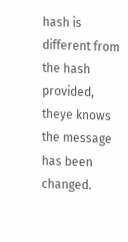hash is different from the hash provided, theye knows the message has been changed.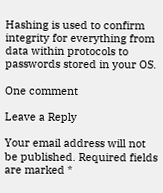Hashing is used to confirm integrity for everything from data within protocols to passwords stored in your OS.

One comment

Leave a Reply

Your email address will not be published. Required fields are marked *